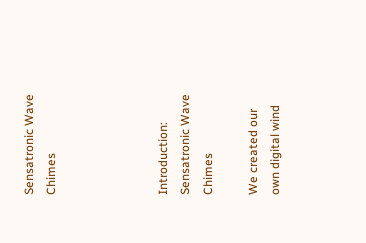Sensatronic Wave Chimes




Introduction: Sensatronic Wave Chimes

We created our own digital wind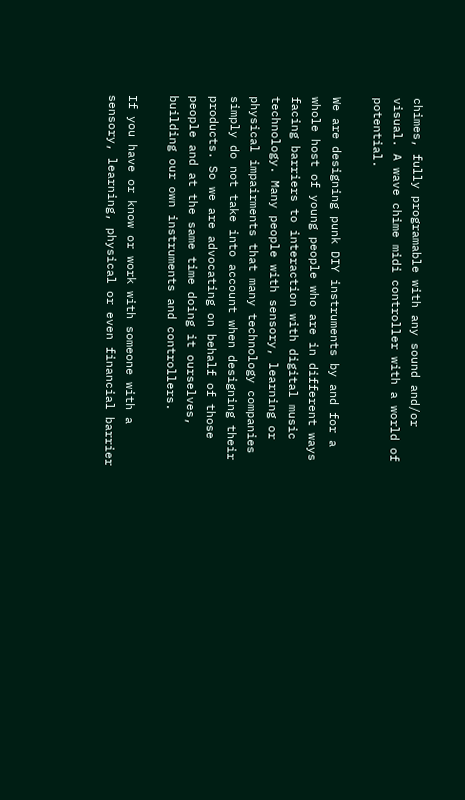chimes, fully programable with any sound and/or visual. A wave chime midi controller with a world of potential.

We are designing punk DIY instruments by and for a whole host of young people who are in different ways facing barriers to interaction with digital music technology. Many people with sensory, learning or physical impairments that many technology companies simply do not take into account when designing their products. So we are advocating on behalf of those people and at the same time doing it ourselves, building our own instruments and controllers.

If you have or know or work with someone with a sensory, learning, physical or even financial barrier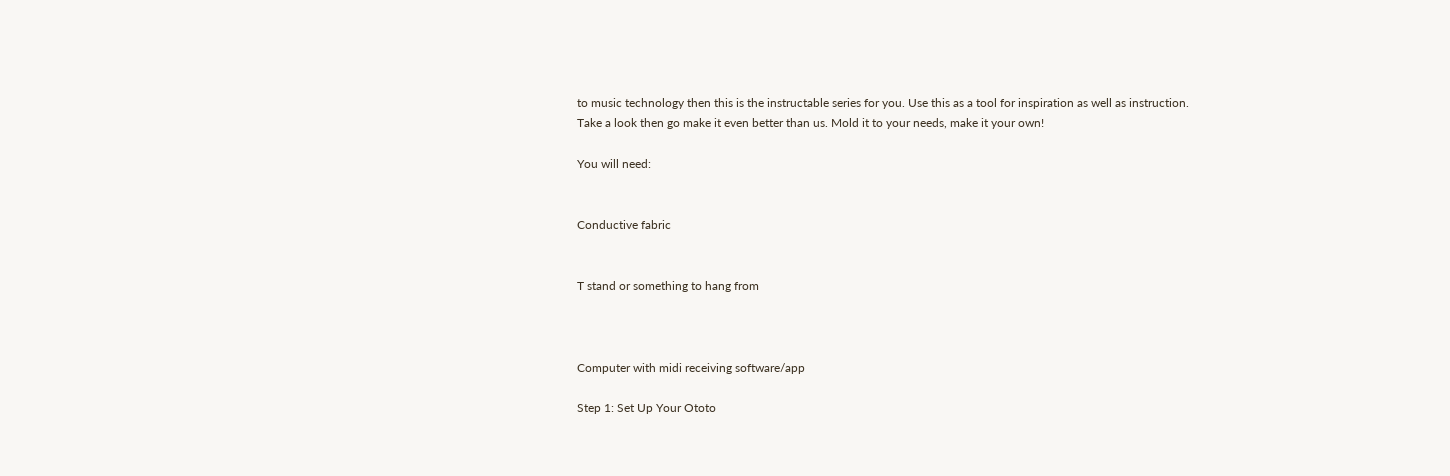to music technology then this is the instructable series for you. Use this as a tool for inspiration as well as instruction. Take a look then go make it even better than us. Mold it to your needs, make it your own!

You will need:


Conductive fabric


T stand or something to hang from



Computer with midi receiving software/app

Step 1: Set Up Your Ototo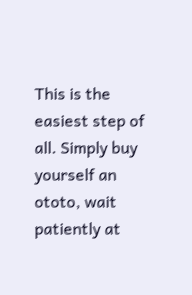This is the easiest step of all. Simply buy yourself an ototo, wait patiently at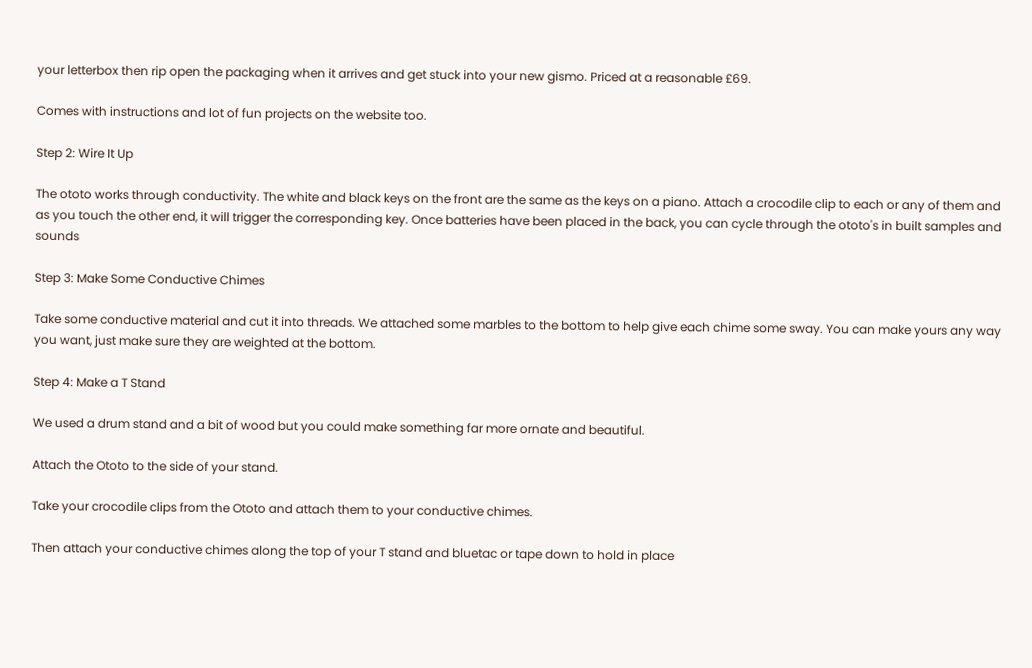your letterbox then rip open the packaging when it arrives and get stuck into your new gismo. Priced at a reasonable £69.

Comes with instructions and lot of fun projects on the website too.

Step 2: Wire It Up

The ototo works through conductivity. The white and black keys on the front are the same as the keys on a piano. Attach a crocodile clip to each or any of them and as you touch the other end, it will trigger the corresponding key. Once batteries have been placed in the back, you can cycle through the ototo's in built samples and sounds

Step 3: Make Some Conductive Chimes

Take some conductive material and cut it into threads. We attached some marbles to the bottom to help give each chime some sway. You can make yours any way you want, just make sure they are weighted at the bottom.

Step 4: Make a T Stand

We used a drum stand and a bit of wood but you could make something far more ornate and beautiful.

Attach the Ototo to the side of your stand.

Take your crocodile clips from the Ototo and attach them to your conductive chimes.

Then attach your conductive chimes along the top of your T stand and bluetac or tape down to hold in place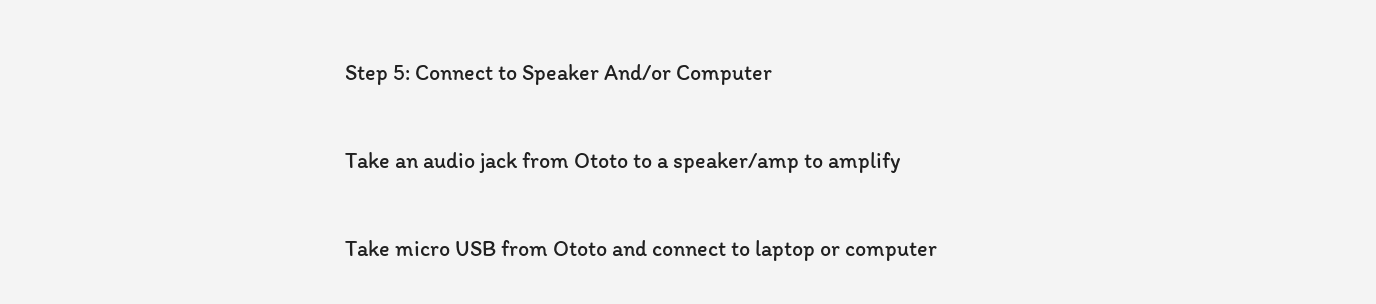Step 5: Connect to Speaker And/or Computer

Take an audio jack from Ototo to a speaker/amp to amplify

Take micro USB from Ototo and connect to laptop or computer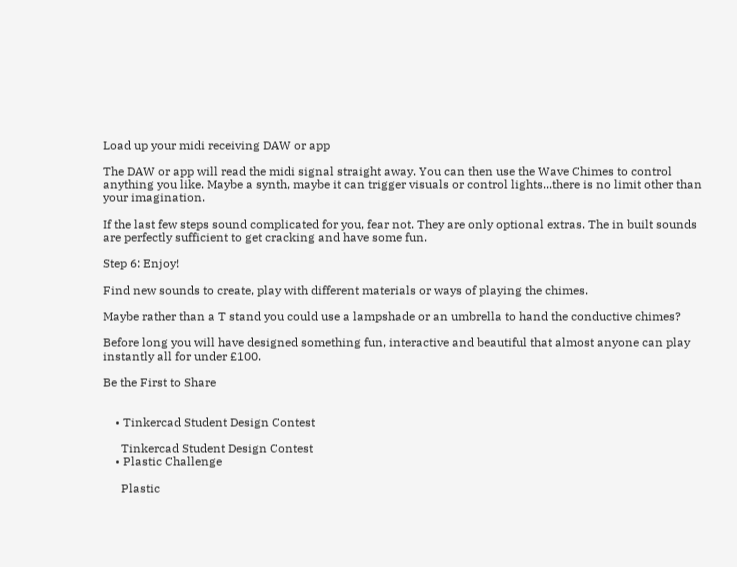Load up your midi receiving DAW or app

The DAW or app will read the midi signal straight away. You can then use the Wave Chimes to control anything you like. Maybe a synth, maybe it can trigger visuals or control lights...there is no limit other than your imagination.

If the last few steps sound complicated for you, fear not. They are only optional extras. The in built sounds are perfectly sufficient to get cracking and have some fun.

Step 6: Enjoy!

Find new sounds to create, play with different materials or ways of playing the chimes.

Maybe rather than a T stand you could use a lampshade or an umbrella to hand the conductive chimes?

Before long you will have designed something fun, interactive and beautiful that almost anyone can play instantly all for under £100.

Be the First to Share


    • Tinkercad Student Design Contest

      Tinkercad Student Design Contest
    • Plastic Challenge

      Plastic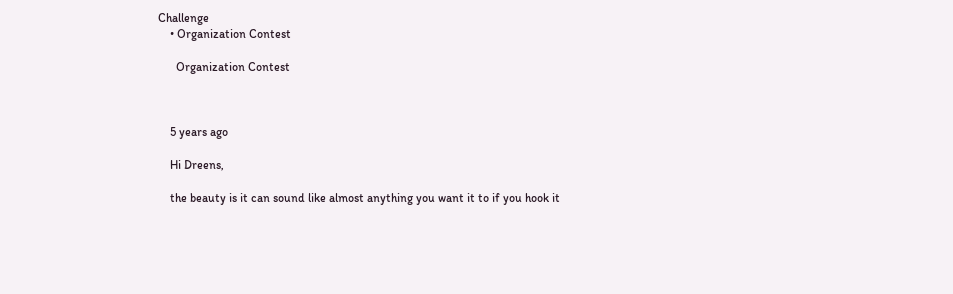Challenge
    • Organization Contest

      Organization Contest



    5 years ago

    Hi Dreens,

    the beauty is it can sound like almost anything you want it to if you hook it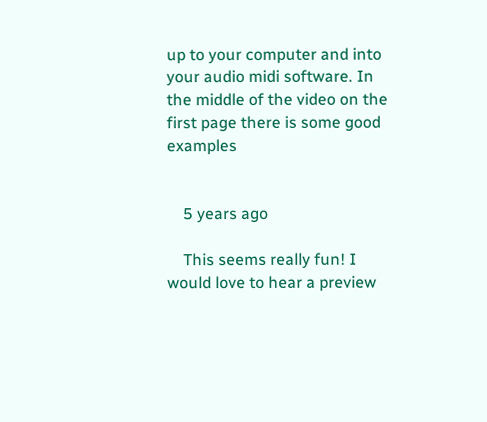up to your computer and into your audio midi software. In the middle of the video on the first page there is some good examples


    5 years ago

    This seems really fun! I would love to hear a preview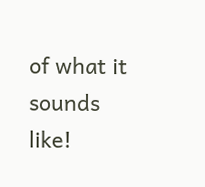of what it sounds like!